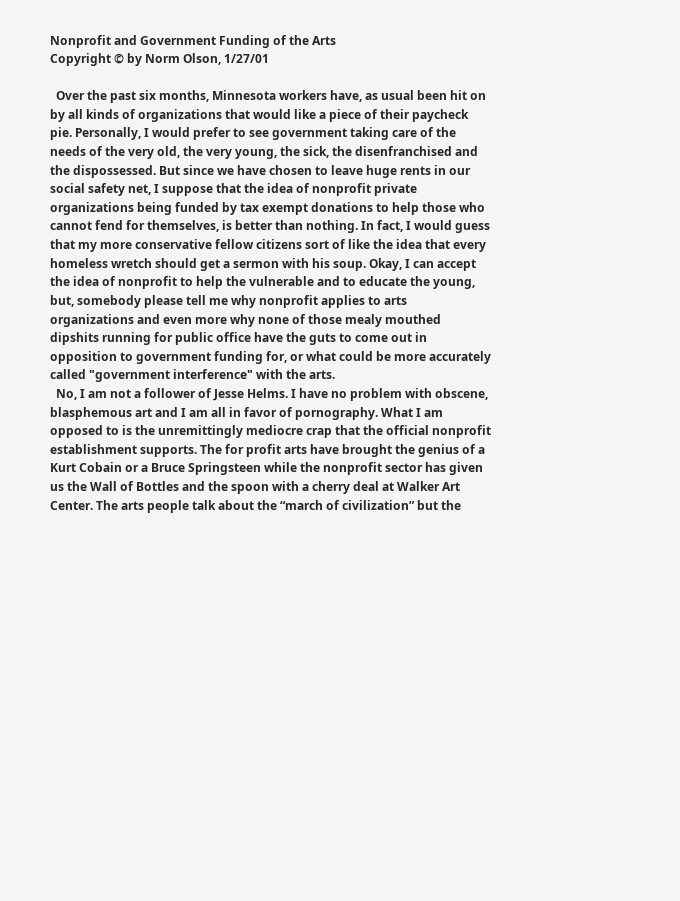Nonprofit and Government Funding of the Arts
Copyright © by Norm Olson, 1/27/01

  Over the past six months, Minnesota workers have, as usual been hit on by all kinds of organizations that would like a piece of their paycheck pie. Personally, I would prefer to see government taking care of the needs of the very old, the very young, the sick, the disenfranchised and the dispossessed. But since we have chosen to leave huge rents in our social safety net, I suppose that the idea of nonprofit private organizations being funded by tax exempt donations to help those who cannot fend for themselves, is better than nothing. In fact, I would guess that my more conservative fellow citizens sort of like the idea that every homeless wretch should get a sermon with his soup. Okay, I can accept the idea of nonprofit to help the vulnerable and to educate the young, but, somebody please tell me why nonprofit applies to arts organizations and even more why none of those mealy mouthed dipshits running for public office have the guts to come out in opposition to government funding for, or what could be more accurately called "government interference" with the arts.
  No, I am not a follower of Jesse Helms. I have no problem with obscene, blasphemous art and I am all in favor of pornography. What I am opposed to is the unremittingly mediocre crap that the official nonprofit establishment supports. The for profit arts have brought the genius of a Kurt Cobain or a Bruce Springsteen while the nonprofit sector has given us the Wall of Bottles and the spoon with a cherry deal at Walker Art Center. The arts people talk about the “march of civilization” but the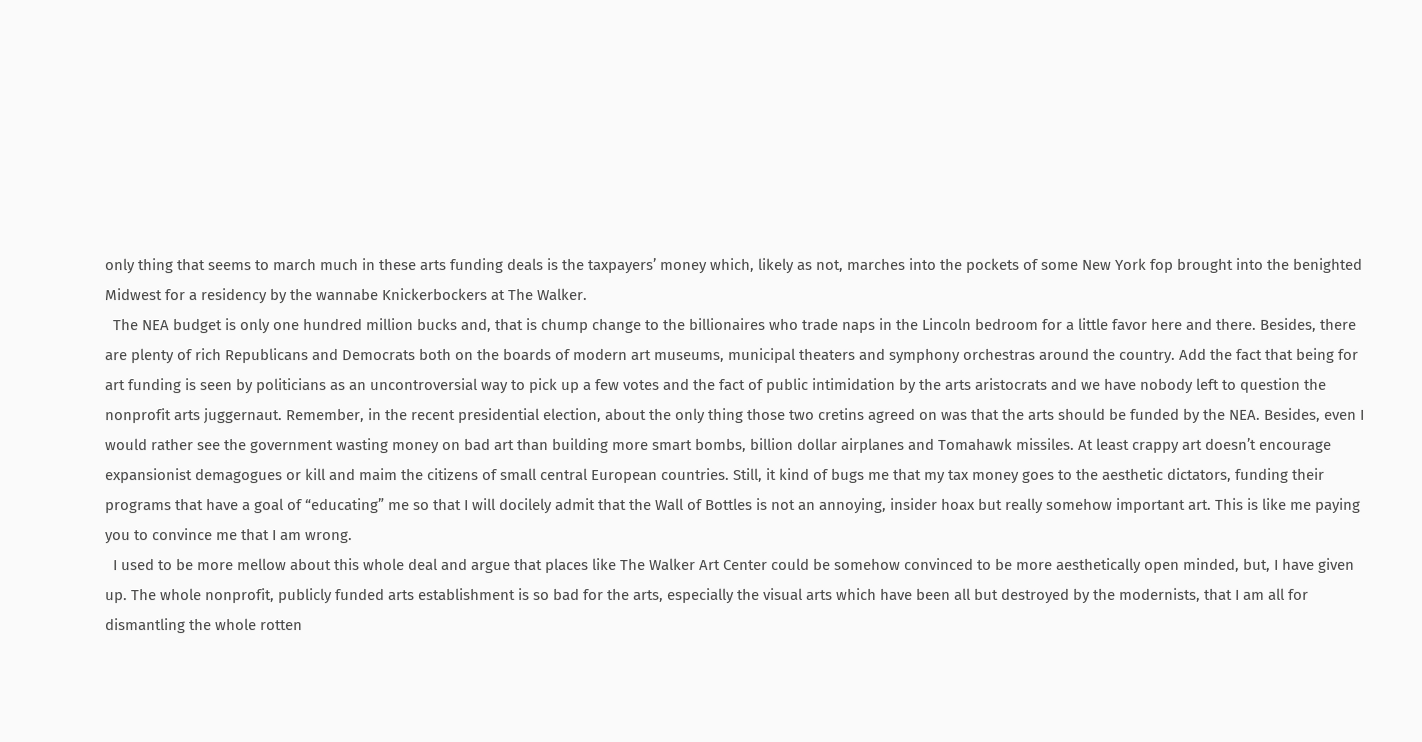only thing that seems to march much in these arts funding deals is the taxpayers’ money which, likely as not, marches into the pockets of some New York fop brought into the benighted Midwest for a residency by the wannabe Knickerbockers at The Walker.
  The NEA budget is only one hundred million bucks and, that is chump change to the billionaires who trade naps in the Lincoln bedroom for a little favor here and there. Besides, there are plenty of rich Republicans and Democrats both on the boards of modern art museums, municipal theaters and symphony orchestras around the country. Add the fact that being for art funding is seen by politicians as an uncontroversial way to pick up a few votes and the fact of public intimidation by the arts aristocrats and we have nobody left to question the nonprofit arts juggernaut. Remember, in the recent presidential election, about the only thing those two cretins agreed on was that the arts should be funded by the NEA. Besides, even I would rather see the government wasting money on bad art than building more smart bombs, billion dollar airplanes and Tomahawk missiles. At least crappy art doesn’t encourage expansionist demagogues or kill and maim the citizens of small central European countries. Still, it kind of bugs me that my tax money goes to the aesthetic dictators, funding their programs that have a goal of “educating” me so that I will docilely admit that the Wall of Bottles is not an annoying, insider hoax but really somehow important art. This is like me paying you to convince me that I am wrong.
  I used to be more mellow about this whole deal and argue that places like The Walker Art Center could be somehow convinced to be more aesthetically open minded, but, I have given up. The whole nonprofit, publicly funded arts establishment is so bad for the arts, especially the visual arts which have been all but destroyed by the modernists, that I am all for dismantling the whole rotten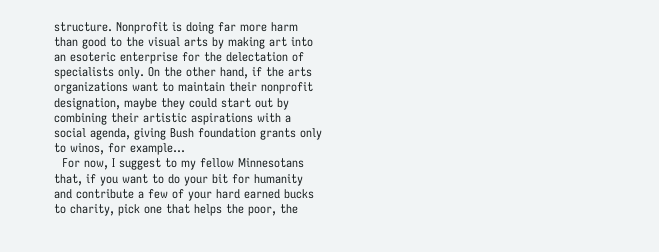structure. Nonprofit is doing far more harm than good to the visual arts by making art into an esoteric enterprise for the delectation of specialists only. On the other hand, if the arts organizations want to maintain their nonprofit designation, maybe they could start out by combining their artistic aspirations with a social agenda, giving Bush foundation grants only to winos, for example…
  For now, I suggest to my fellow Minnesotans that, if you want to do your bit for humanity and contribute a few of your hard earned bucks to charity, pick one that helps the poor, the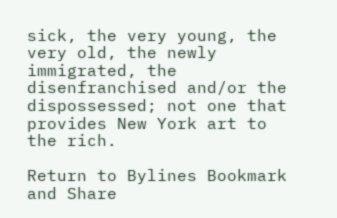sick, the very young, the very old, the newly immigrated, the disenfranchised and/or the dispossessed; not one that provides New York art to the rich.

Return to Bylines Bookmark and Share